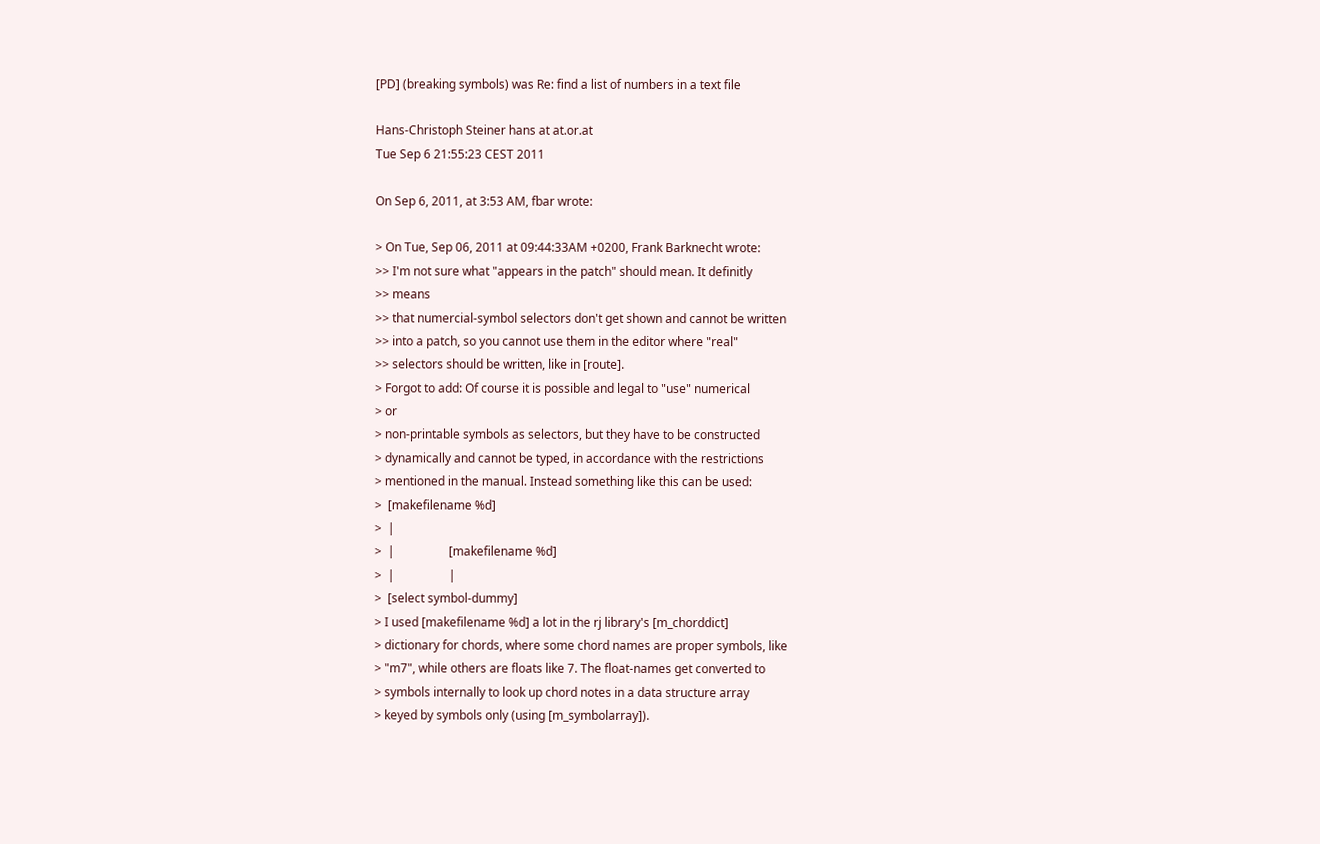[PD] (breaking symbols) was Re: find a list of numbers in a text file

Hans-Christoph Steiner hans at at.or.at
Tue Sep 6 21:55:23 CEST 2011

On Sep 6, 2011, at 3:53 AM, fbar wrote:

> On Tue, Sep 06, 2011 at 09:44:33AM +0200, Frank Barknecht wrote:
>> I'm not sure what "appears in the patch" should mean. It definitly
>> means
>> that numercial-symbol selectors don't get shown and cannot be written
>> into a patch, so you cannot use them in the editor where "real"
>> selectors should be written, like in [route].
> Forgot to add: Of course it is possible and legal to "use" numerical
> or
> non-printable symbols as selectors, but they have to be constructed
> dynamically and cannot be typed, in accordance with the restrictions
> mentioned in the manual. Instead something like this can be used:
>  [makefilename %d]
>  |
>  |                  [makefilename %d]
>  |                  |
>  [select symbol-dummy]
> I used [makefilename %d] a lot in the rj library's [m_chorddict]
> dictionary for chords, where some chord names are proper symbols, like
> "m7", while others are floats like 7. The float-names get converted to
> symbols internally to look up chord notes in a data structure array
> keyed by symbols only (using [m_symbolarray]).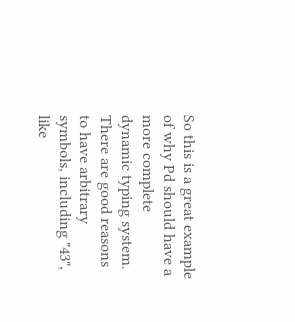So this is a great example of why Pd should have a more complete
dynamic typing system.  There are good reasons to have arbitrary
symbols, including "43", like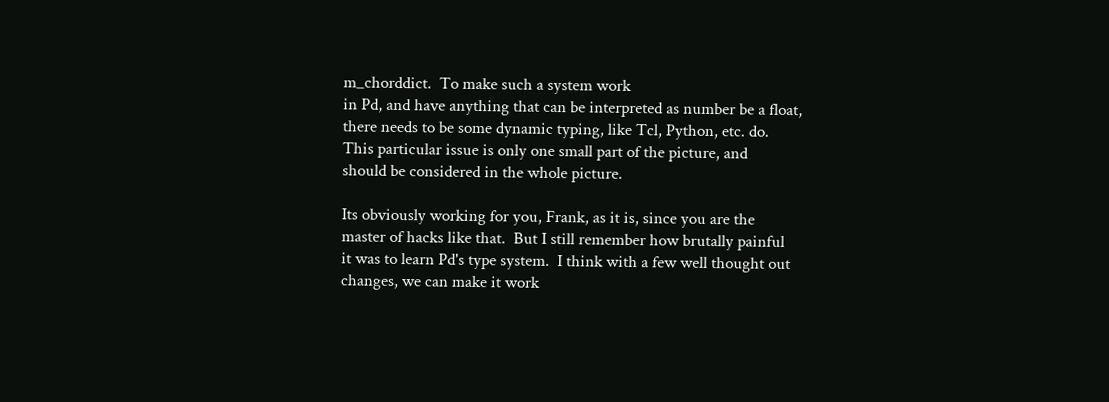m_chorddict.  To make such a system work
in Pd, and have anything that can be interpreted as number be a float,
there needs to be some dynamic typing, like Tcl, Python, etc. do.
This particular issue is only one small part of the picture, and
should be considered in the whole picture.

Its obviously working for you, Frank, as it is, since you are the
master of hacks like that.  But I still remember how brutally painful
it was to learn Pd's type system.  I think with a few well thought out
changes, we can make it work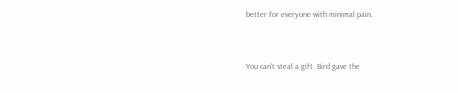better for everyone with minimal pain.



You can't steal a gift. Bird gave the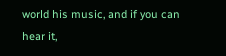world his music, and if you can
hear it,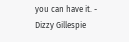you can have it. - Dizzy Gillespie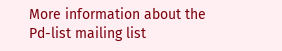More information about the Pd-list mailing list